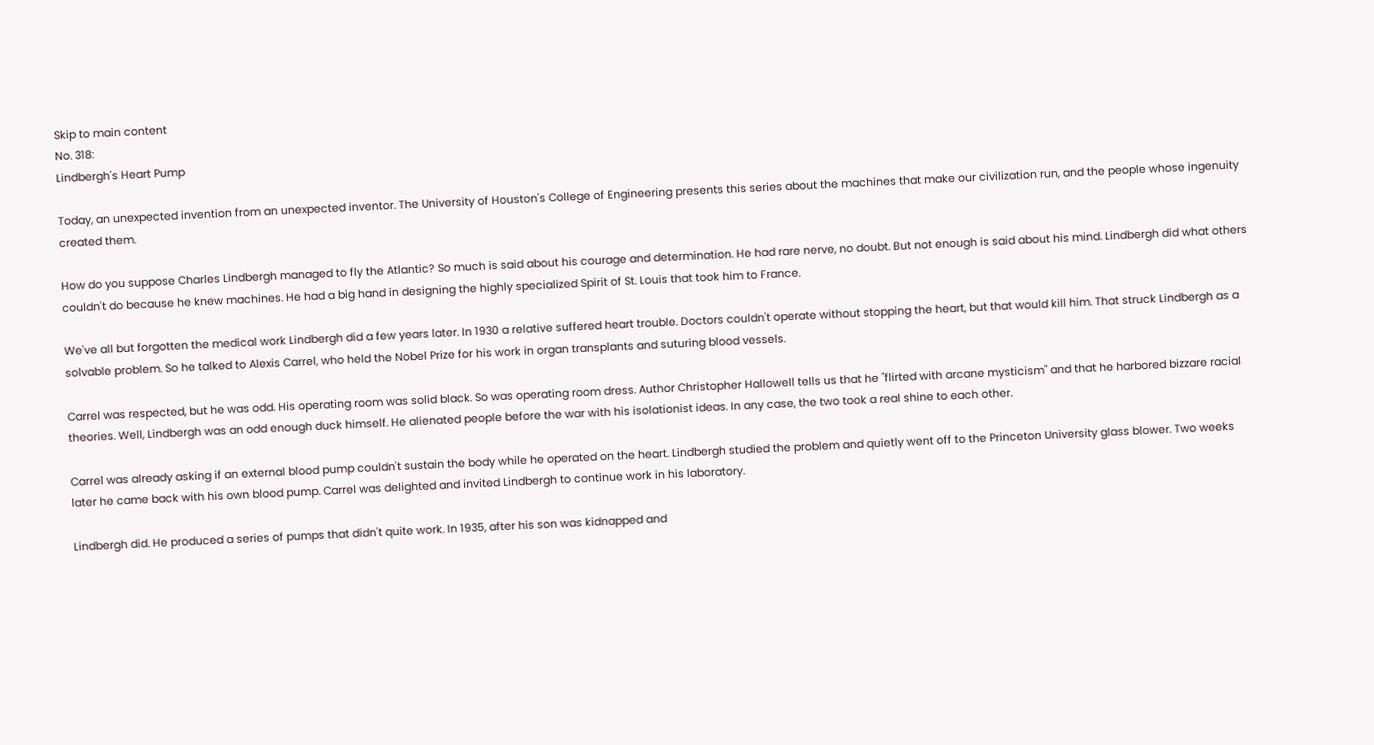Skip to main content
No. 318:
Lindbergh's Heart Pump

Today, an unexpected invention from an unexpected inventor. The University of Houston's College of Engineering presents this series about the machines that make our civilization run, and the people whose ingenuity created them.

How do you suppose Charles Lindbergh managed to fly the Atlantic? So much is said about his courage and determination. He had rare nerve, no doubt. But not enough is said about his mind. Lindbergh did what others couldn't do because he knew machines. He had a big hand in designing the highly specialized Spirit of St. Louis that took him to France.

We've all but forgotten the medical work Lindbergh did a few years later. In 1930 a relative suffered heart trouble. Doctors couldn't operate without stopping the heart, but that would kill him. That struck Lindbergh as a solvable problem. So he talked to Alexis Carrel, who held the Nobel Prize for his work in organ transplants and suturing blood vessels.

Carrel was respected, but he was odd. His operating room was solid black. So was operating room dress. Author Christopher Hallowell tells us that he "flirted with arcane mysticism" and that he harbored bizzare racial theories. Well, Lindbergh was an odd enough duck himself. He alienated people before the war with his isolationist ideas. In any case, the two took a real shine to each other.

Carrel was already asking if an external blood pump couldn't sustain the body while he operated on the heart. Lindbergh studied the problem and quietly went off to the Princeton University glass blower. Two weeks later he came back with his own blood pump. Carrel was delighted and invited Lindbergh to continue work in his laboratory.

Lindbergh did. He produced a series of pumps that didn't quite work. In 1935, after his son was kidnapped and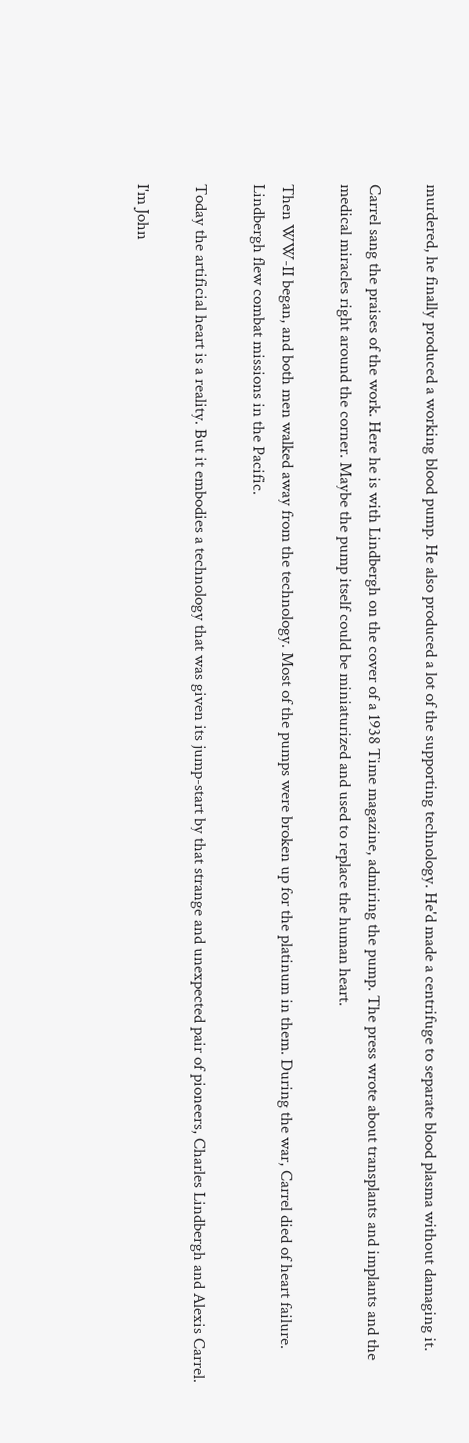murdered, he finally produced a working blood pump. He also produced a lot of the supporting technology. He'd made a centrifuge to separate blood plasma without damaging it.

Carrel sang the praises of the work. Here he is with Lindbergh on the cover of a 1938 Time magazine, admiring the pump. The press wrote about transplants and implants and the medical miracles right around the corner. Maybe the pump itself could be miniaturized and used to replace the human heart.

Then WW-II began, and both men walked away from the technology. Most of the pumps were broken up for the platinum in them. During the war, Carrel died of heart failure. Lindbergh flew combat missions in the Pacific.

Today the artificial heart is a reality. But it embodies a technology that was given its jump-start by that strange and unexpected pair of pioneers, Charles Lindbergh and Alexis Carrel.

I'm John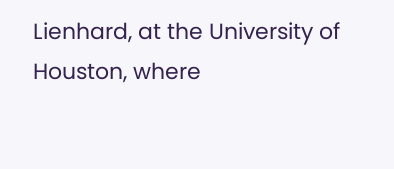Lienhard, at the University of Houston, where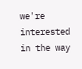we're interested in the way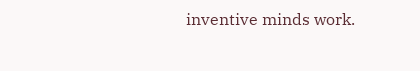inventive minds work.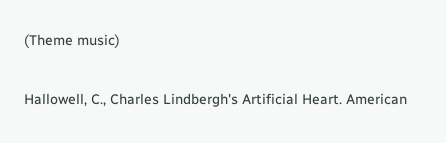(Theme music)

Hallowell, C., Charles Lindbergh's Artificial Heart. American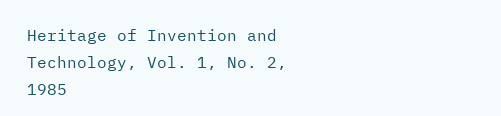Heritage of Invention and Technology, Vol. 1, No. 2, 1985